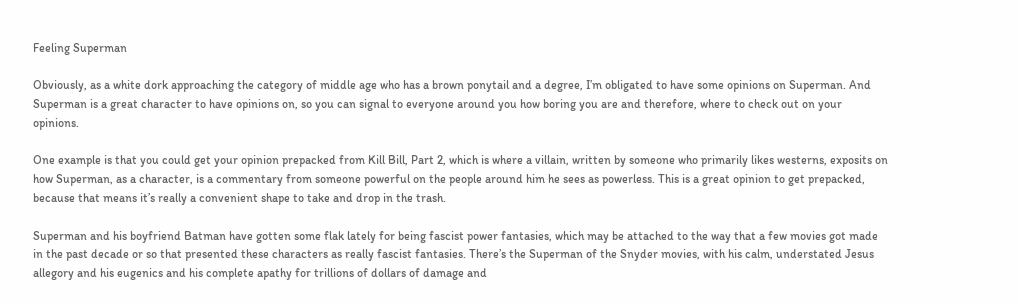Feeling Superman

Obviously, as a white dork approaching the category of middle age who has a brown ponytail and a degree, I’m obligated to have some opinions on Superman. And Superman is a great character to have opinions on, so you can signal to everyone around you how boring you are and therefore, where to check out on your opinions.

One example is that you could get your opinion prepacked from Kill Bill, Part 2, which is where a villain, written by someone who primarily likes westerns, exposits on how Superman, as a character, is a commentary from someone powerful on the people around him he sees as powerless. This is a great opinion to get prepacked, because that means it’s really a convenient shape to take and drop in the trash.

Superman and his boyfriend Batman have gotten some flak lately for being fascist power fantasies, which may be attached to the way that a few movies got made in the past decade or so that presented these characters as really fascist fantasies. There’s the Superman of the Snyder movies, with his calm, understated Jesus allegory and his eugenics and his complete apathy for trillions of dollars of damage and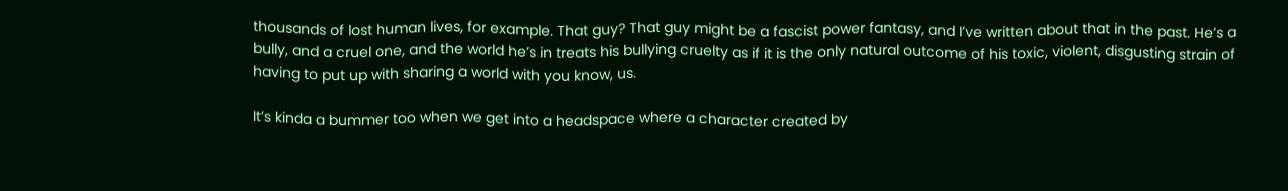thousands of lost human lives, for example. That guy? That guy might be a fascist power fantasy, and I’ve written about that in the past. He’s a bully, and a cruel one, and the world he’s in treats his bullying cruelty as if it is the only natural outcome of his toxic, violent, disgusting strain of having to put up with sharing a world with you know, us.

It’s kinda a bummer too when we get into a headspace where a character created by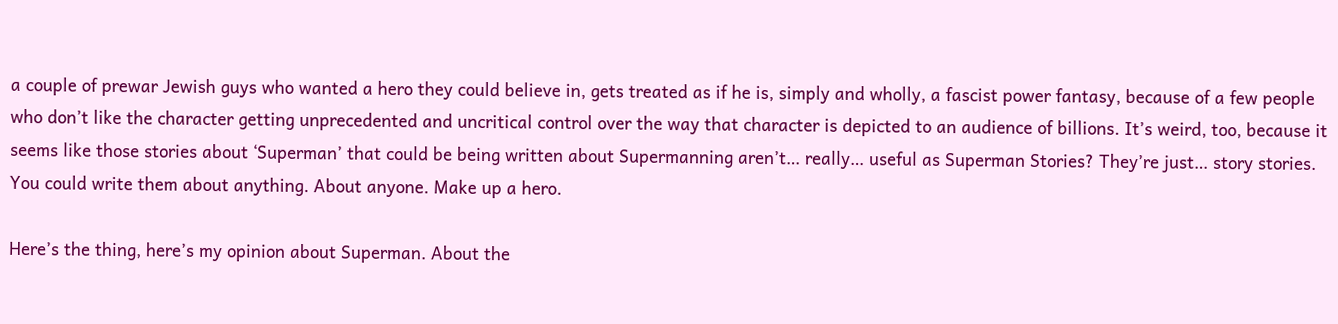a couple of prewar Jewish guys who wanted a hero they could believe in, gets treated as if he is, simply and wholly, a fascist power fantasy, because of a few people who don’t like the character getting unprecedented and uncritical control over the way that character is depicted to an audience of billions. It’s weird, too, because it seems like those stories about ‘Superman’ that could be being written about Supermanning aren’t… really… useful as Superman Stories? They’re just… story stories. You could write them about anything. About anyone. Make up a hero.

Here’s the thing, here’s my opinion about Superman. About the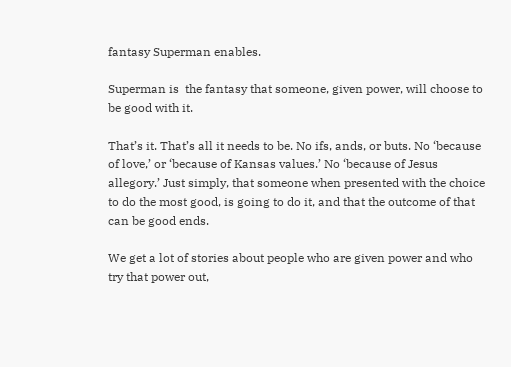fantasy Superman enables.

Superman is  the fantasy that someone, given power, will choose to be good with it.

That’s it. That’s all it needs to be. No ifs, ands, or buts. No ‘because of love,’ or ‘because of Kansas values.’ No ‘because of Jesus allegory.’ Just simply, that someone when presented with the choice to do the most good, is going to do it, and that the outcome of that can be good ends.

We get a lot of stories about people who are given power and who try that power out,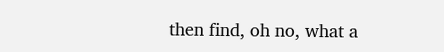then find, oh no, what a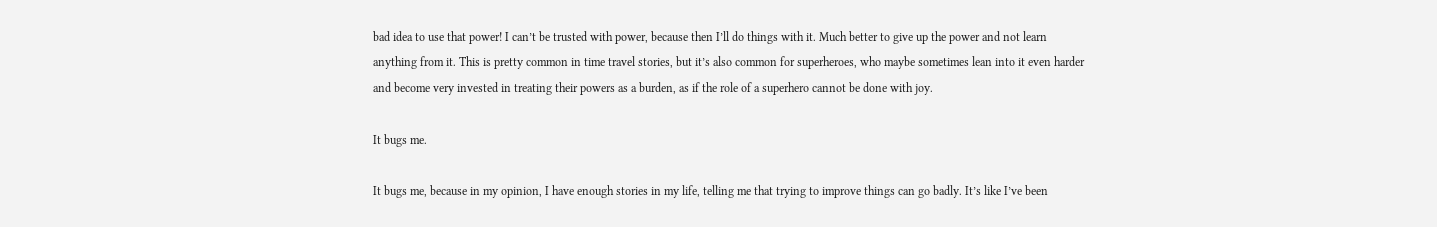bad idea to use that power! I can’t be trusted with power, because then I’ll do things with it. Much better to give up the power and not learn anything from it. This is pretty common in time travel stories, but it’s also common for superheroes, who maybe sometimes lean into it even harder and become very invested in treating their powers as a burden, as if the role of a superhero cannot be done with joy.

It bugs me.

It bugs me, because in my opinion, I have enough stories in my life, telling me that trying to improve things can go badly. It’s like I’ve been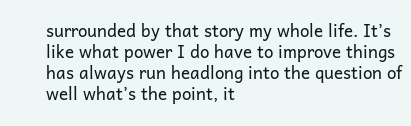surrounded by that story my whole life. It’s like what power I do have to improve things has always run headlong into the question of well what’s the point, it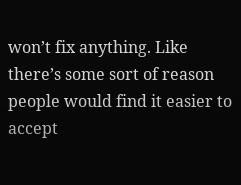won’t fix anything. Like there’s some sort of reason people would find it easier to accept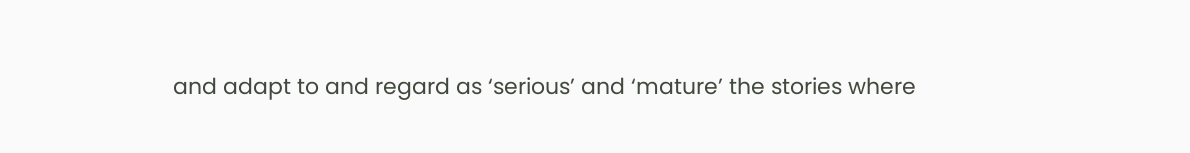and adapt to and regard as ‘serious’ and ‘mature’ the stories where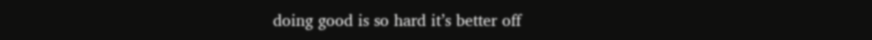doing good is so hard it’s better off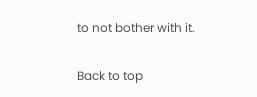to not bother with it.

Back to top